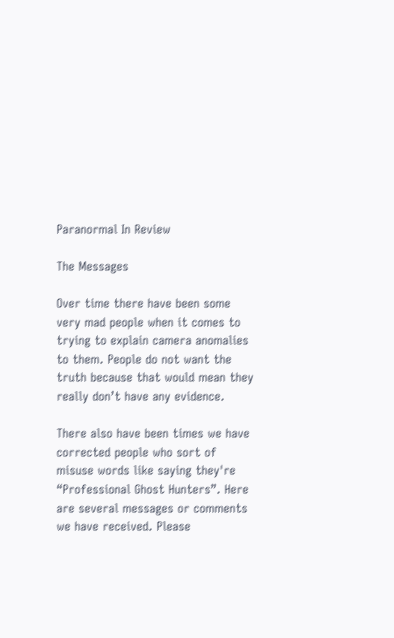Paranormal In Review

The Messages

Over time there have been some very mad people when it comes to trying to explain camera anomalies to them. People do not want the truth because that would mean they really don’t have any evidence.

There also have been times we have corrected people who sort of misuse words like saying they're “Professional Ghost Hunters”. Here are several messages or comments we have received. Please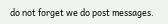do not forget we do post messages.